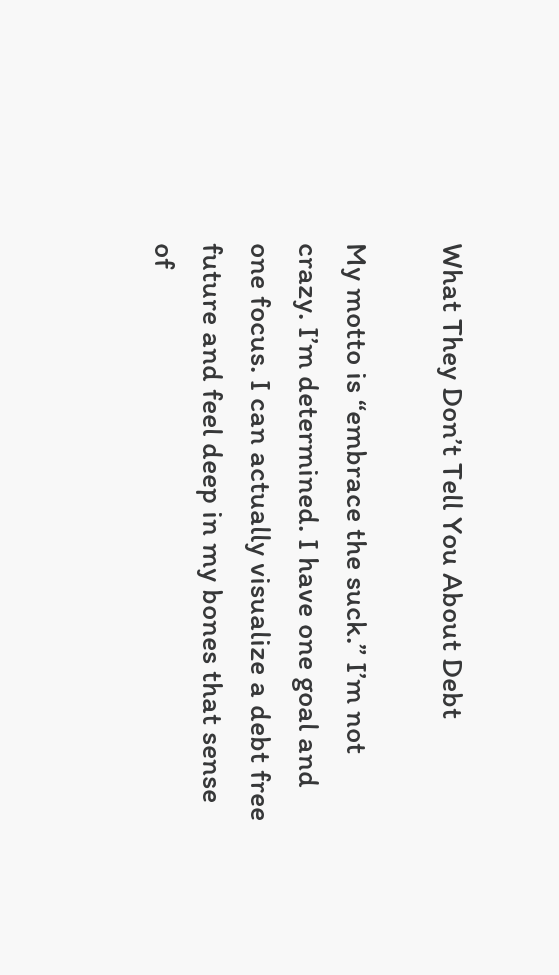What They Don’t Tell You About Debt

My motto is “embrace the suck.” I’m not crazy. I’m determined. I have one goal and one focus. I can actually visualize a debt free future and feel deep in my bones that sense of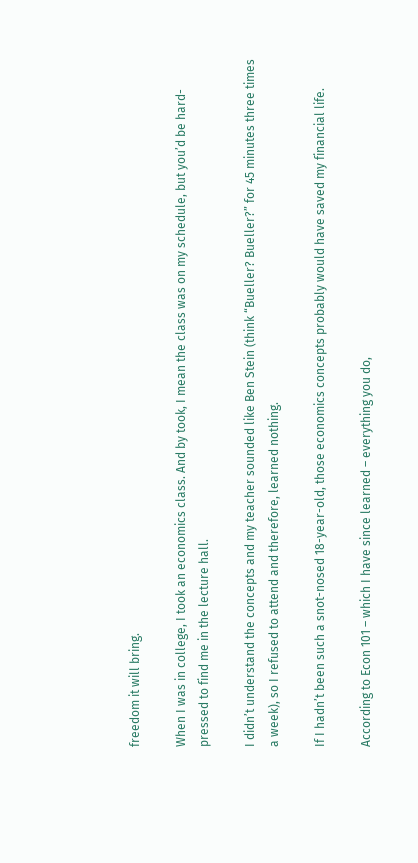freedom it will bring.

When I was in college, I took an economics class. And by took, I mean the class was on my schedule, but you’d be hard-pressed to find me in the lecture hall.

I didn’t understand the concepts and my teacher sounded like Ben Stein (think “Bueller? Bueller?” for 45 minutes three times a week), so I refused to attend and therefore, learned nothing.

If I hadn’t been such a snot-nosed 18-year-old, those economics concepts probably would have saved my financial life.

According to Econ 101 – which I have since learned – everything you do,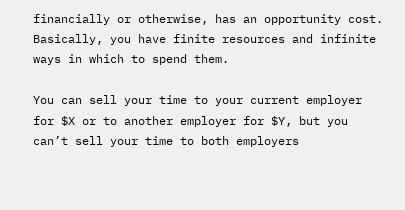financially or otherwise, has an opportunity cost. Basically, you have finite resources and infinite ways in which to spend them.

You can sell your time to your current employer for $X or to another employer for $Y, but you can’t sell your time to both employers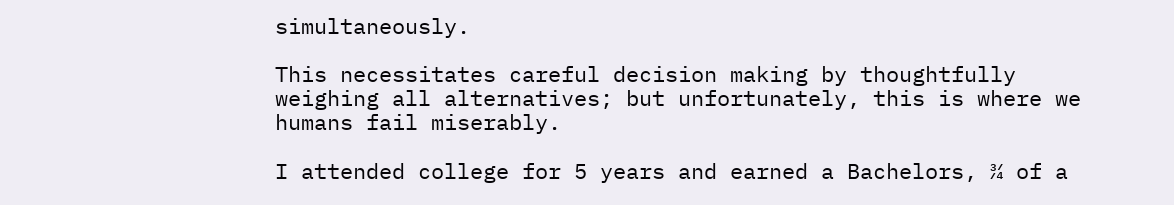simultaneously.

This necessitates careful decision making by thoughtfully weighing all alternatives; but unfortunately, this is where we humans fail miserably.

I attended college for 5 years and earned a Bachelors, ¾ of a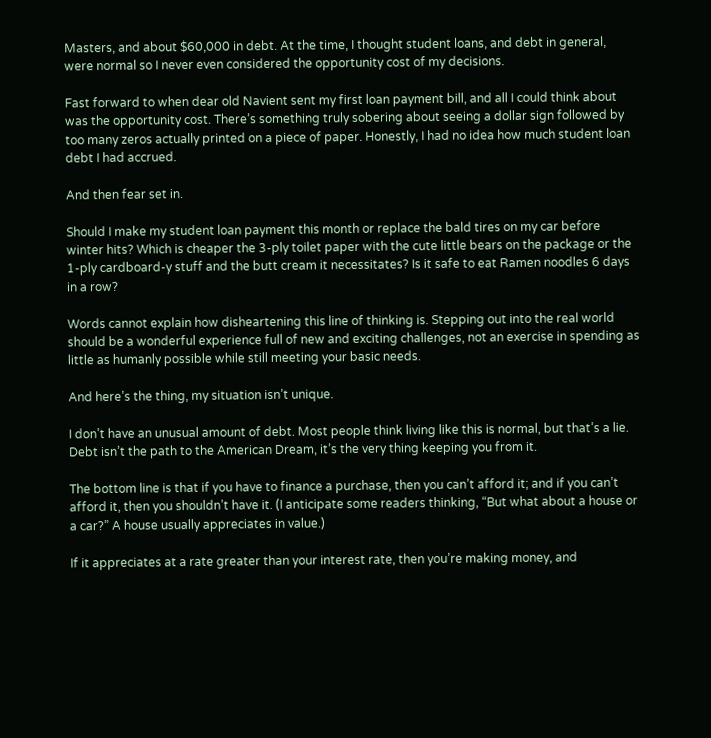Masters, and about $60,000 in debt. At the time, I thought student loans, and debt in general, were normal so I never even considered the opportunity cost of my decisions.

Fast forward to when dear old Navient sent my first loan payment bill, and all I could think about was the opportunity cost. There’s something truly sobering about seeing a dollar sign followed by too many zeros actually printed on a piece of paper. Honestly, I had no idea how much student loan debt I had accrued.

And then fear set in.

Should I make my student loan payment this month or replace the bald tires on my car before winter hits? Which is cheaper the 3-ply toilet paper with the cute little bears on the package or the 1-ply cardboard-y stuff and the butt cream it necessitates? Is it safe to eat Ramen noodles 6 days in a row?

Words cannot explain how disheartening this line of thinking is. Stepping out into the real world should be a wonderful experience full of new and exciting challenges, not an exercise in spending as little as humanly possible while still meeting your basic needs.

And here’s the thing, my situation isn’t unique.

I don’t have an unusual amount of debt. Most people think living like this is normal, but that’s a lie. Debt isn’t the path to the American Dream, it’s the very thing keeping you from it.

The bottom line is that if you have to finance a purchase, then you can’t afford it; and if you can’t afford it, then you shouldn’t have it. (I anticipate some readers thinking, “But what about a house or a car?” A house usually appreciates in value.)

If it appreciates at a rate greater than your interest rate, then you’re making money, and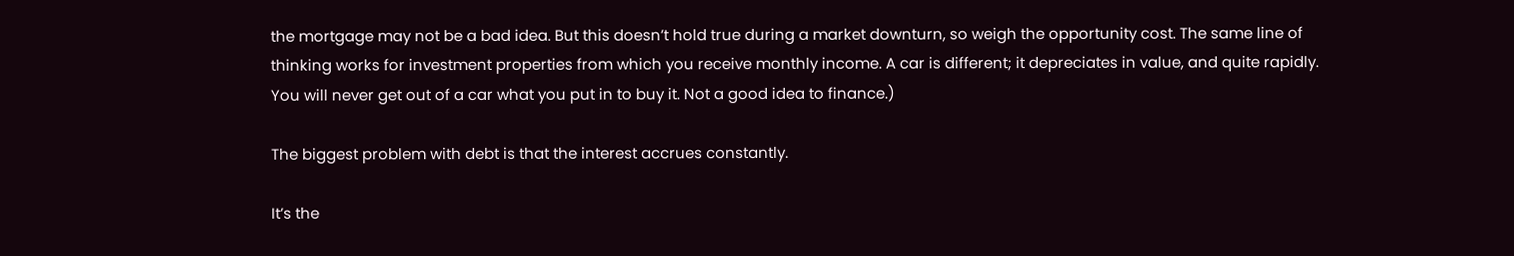the mortgage may not be a bad idea. But this doesn’t hold true during a market downturn, so weigh the opportunity cost. The same line of thinking works for investment properties from which you receive monthly income. A car is different; it depreciates in value, and quite rapidly. You will never get out of a car what you put in to buy it. Not a good idea to finance.)

The biggest problem with debt is that the interest accrues constantly.

It’s the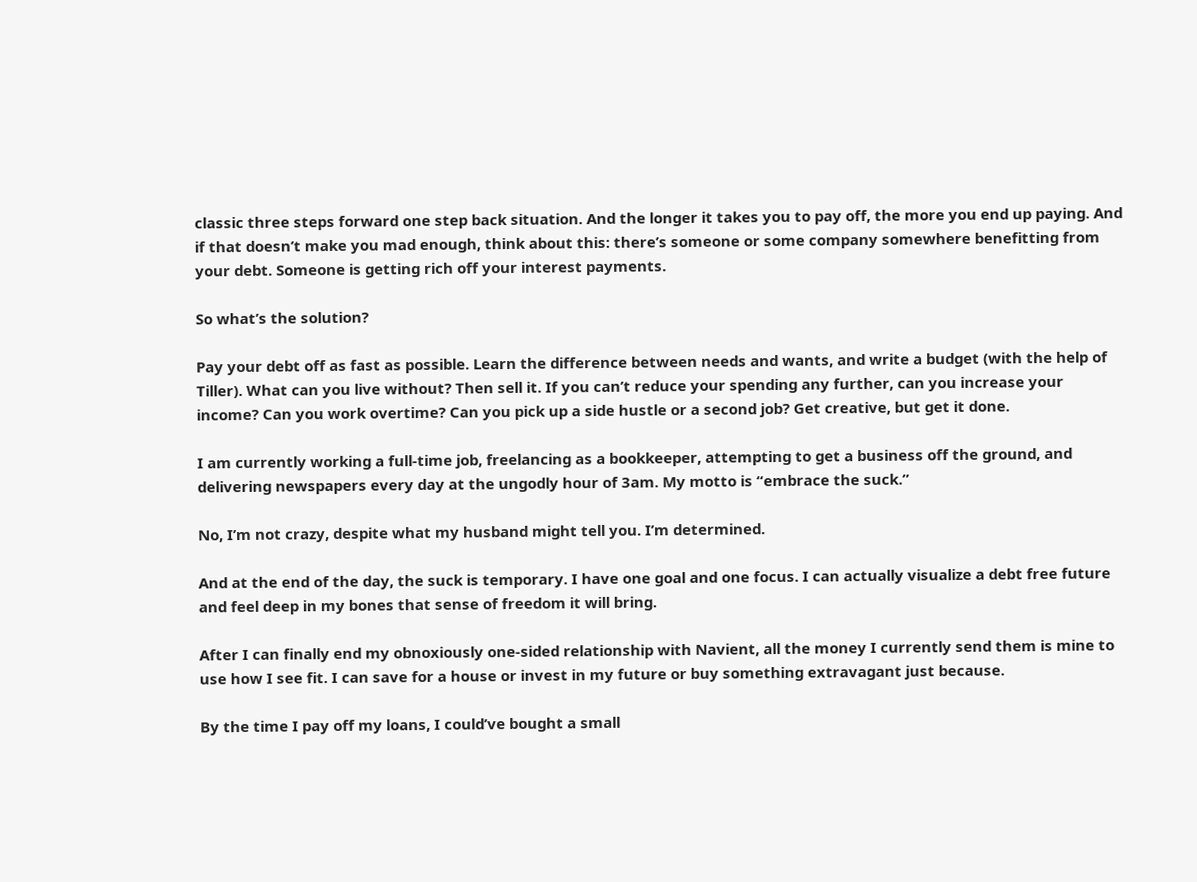classic three steps forward one step back situation. And the longer it takes you to pay off, the more you end up paying. And if that doesn’t make you mad enough, think about this: there’s someone or some company somewhere benefitting from your debt. Someone is getting rich off your interest payments.

So what’s the solution?

Pay your debt off as fast as possible. Learn the difference between needs and wants, and write a budget (with the help of Tiller). What can you live without? Then sell it. If you can’t reduce your spending any further, can you increase your income? Can you work overtime? Can you pick up a side hustle or a second job? Get creative, but get it done.

I am currently working a full-time job, freelancing as a bookkeeper, attempting to get a business off the ground, and delivering newspapers every day at the ungodly hour of 3am. My motto is “embrace the suck.”

No, I’m not crazy, despite what my husband might tell you. I’m determined.

And at the end of the day, the suck is temporary. I have one goal and one focus. I can actually visualize a debt free future and feel deep in my bones that sense of freedom it will bring.

After I can finally end my obnoxiously one-sided relationship with Navient, all the money I currently send them is mine to use how I see fit. I can save for a house or invest in my future or buy something extravagant just because.

By the time I pay off my loans, I could’ve bought a small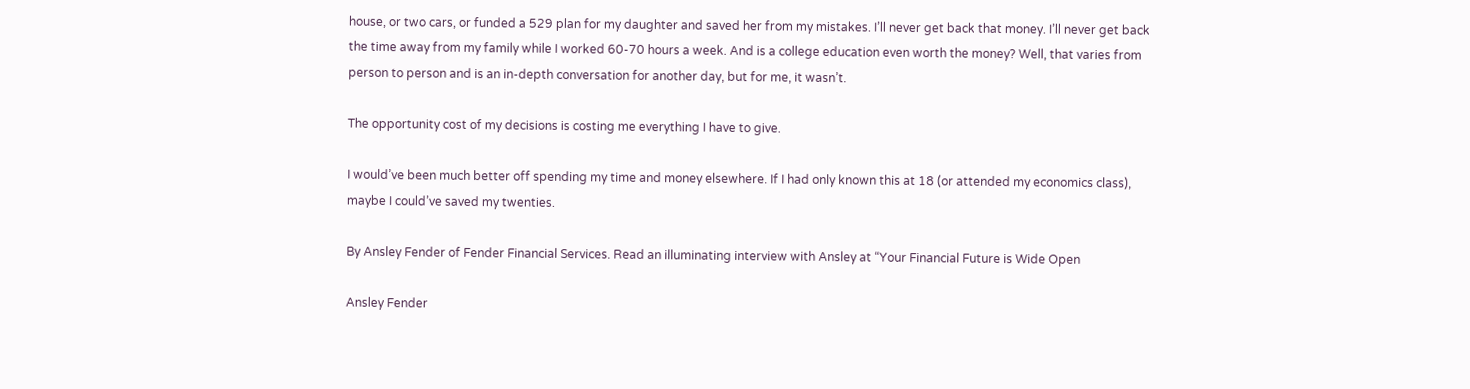house, or two cars, or funded a 529 plan for my daughter and saved her from my mistakes. I’ll never get back that money. I’ll never get back the time away from my family while I worked 60-70 hours a week. And is a college education even worth the money? Well, that varies from person to person and is an in-depth conversation for another day, but for me, it wasn’t.

The opportunity cost of my decisions is costing me everything I have to give.

I would’ve been much better off spending my time and money elsewhere. If I had only known this at 18 (or attended my economics class), maybe I could’ve saved my twenties.

By Ansley Fender of Fender Financial Services. Read an illuminating interview with Ansley at “Your Financial Future is Wide Open

Ansley Fender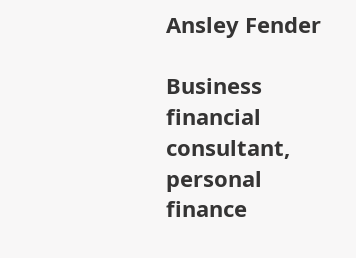Ansley Fender

Business financial consultant, personal finance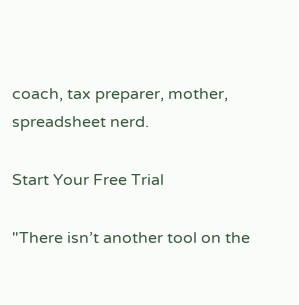coach, tax preparer, mother, spreadsheet nerd.

Start Your Free Trial

"There isn’t another tool on the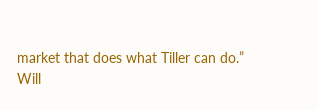market that does what Tiller can do.”
Will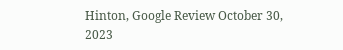Hinton, Google Review October 30, 2023